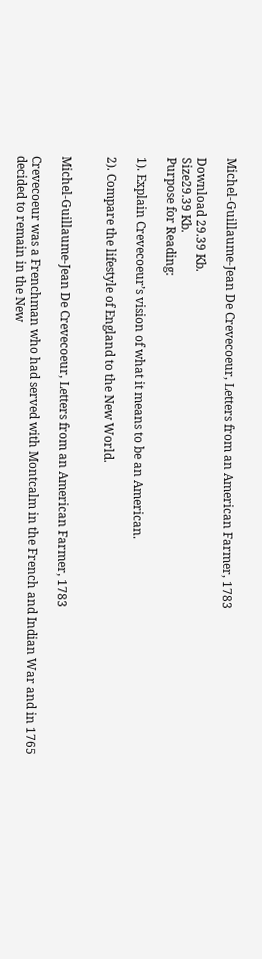Michel-Guillaume-Jean De Crevecoeur, Letters from an American Farmer, 1783

Download 29.39 Kb.
Size29.39 Kb.
Purpose for Reading:

1). Explain Crevecoeur’s vision of what it means to be an American.

2). Compare the lifestyle of England to the New World.


Michel-Guillaume-Jean De Crevecoeur, Letters from an American Farmer, 1783

Crevecoeur was a Frenchman who had served with Montcalm in the French and Indian War and in 1765 decided to remain in the New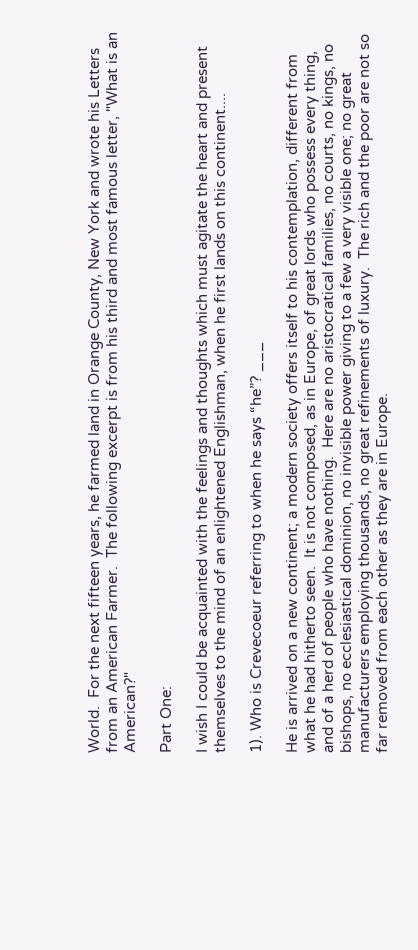World.  For the next fifteen years, he farmed land in Orange County, New York and wrote his Letters from an American Farmer.  The following excerpt is from his third and most famous letter, "What is an American?"

Part One:

I wish I could be acquainted with the feelings and thoughts which must agitate the heart and present themselves to the mind of an enlightened Englishman, when he first lands on this continent....

1). Who is Crevecoeur referring to when he says “he”? ___

He is arrived on a new continent; a modern society offers itself to his contemplation, different from what he had hitherto seen.  It is not composed, as in Europe, of great lords who possess every thing, and of a herd of people who have nothing.  Here are no aristocratical families, no courts, no kings, no bishops, no ecclesiastical dominion, no invisible power giving to a few a very visible one; no great manufacturers employing thousands, no great refinements of luxury.  The rich and the poor are not so far removed from each other as they are in Europe.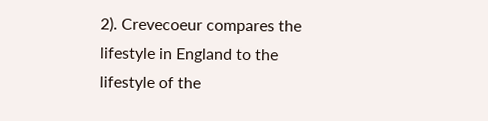2). Crevecoeur compares the lifestyle in England to the lifestyle of the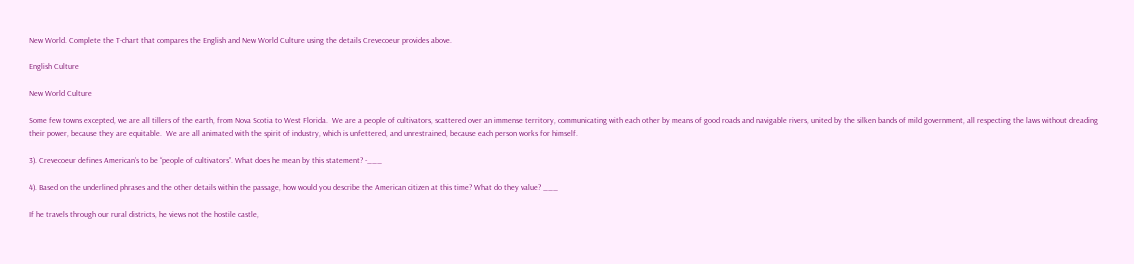New World. Complete the T-chart that compares the English and New World Culture using the details Crevecoeur provides above.

English Culture

New World Culture

Some few towns excepted, we are all tillers of the earth, from Nova Scotia to West Florida.  We are a people of cultivators, scattered over an immense territory, communicating with each other by means of good roads and navigable rivers, united by the silken bands of mild government, all respecting the laws without dreading their power, because they are equitable.  We are all animated with the spirit of industry, which is unfettered, and unrestrained, because each person works for himself.

3). Crevecoeur defines American’s to be “people of cultivators”. What does he mean by this statement? -___

4). Based on the underlined phrases and the other details within the passage, how would you describe the American citizen at this time? What do they value? ___

If he travels through our rural districts, he views not the hostile castle,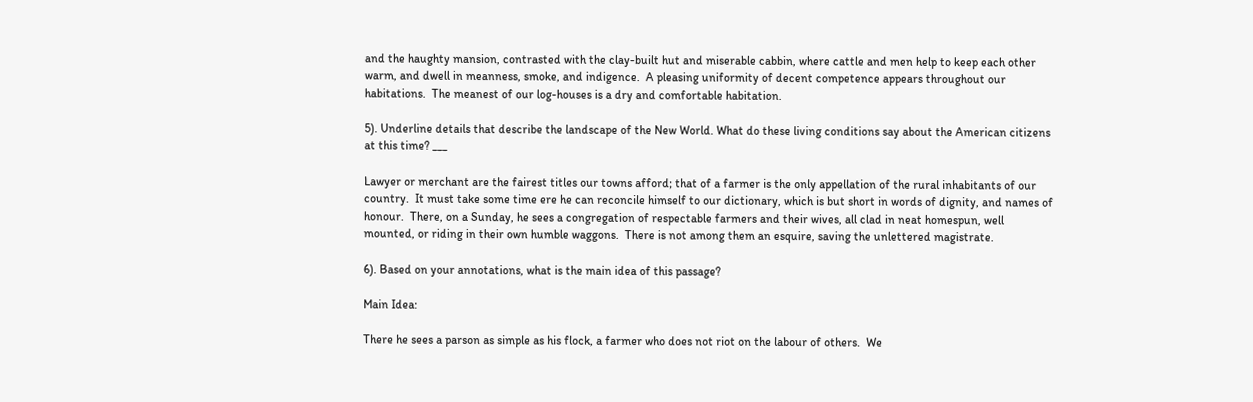and the haughty mansion, contrasted with the clay-built hut and miserable cabbin, where cattle and men help to keep each other warm, and dwell in meanness, smoke, and indigence.  A pleasing uniformity of decent competence appears throughout our habitations.  The meanest of our log-houses is a dry and comfortable habitation.

5). Underline details that describe the landscape of the New World. What do these living conditions say about the American citizens at this time? ___

Lawyer or merchant are the fairest titles our towns afford; that of a farmer is the only appellation of the rural inhabitants of our country.  It must take some time ere he can reconcile himself to our dictionary, which is but short in words of dignity, and names of honour.  There, on a Sunday, he sees a congregation of respectable farmers and their wives, all clad in neat homespun, well mounted, or riding in their own humble waggons.  There is not among them an esquire, saving the unlettered magistrate.

6). Based on your annotations, what is the main idea of this passage?

Main Idea:

There he sees a parson as simple as his flock, a farmer who does not riot on the labour of others.  We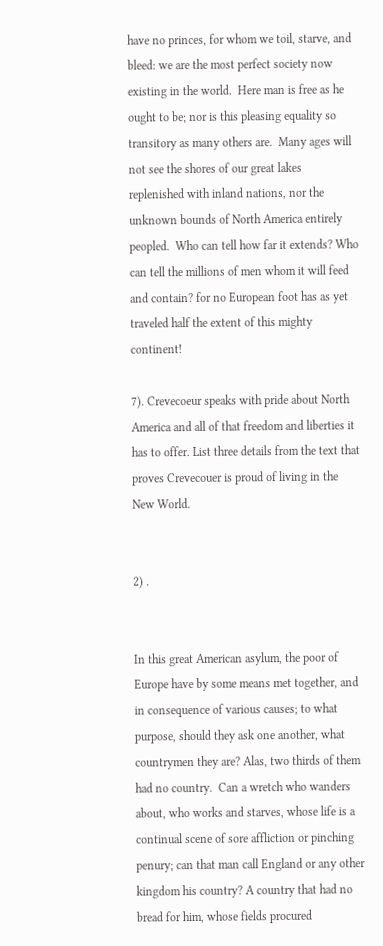have no princes, for whom we toil, starve, and bleed: we are the most perfect society now existing in the world.  Here man is free as he ought to be; nor is this pleasing equality so transitory as many others are.  Many ages will not see the shores of our great lakes replenished with inland nations, nor the unknown bounds of North America entirely peopled.  Who can tell how far it extends? Who can tell the millions of men whom it will feed and contain? for no European foot has as yet traveled half the extent of this mighty continent!

7). Crevecoeur speaks with pride about North America and all of that freedom and liberties it has to offer. List three details from the text that proves Crevecouer is proud of living in the New World.


2) .


In this great American asylum, the poor of Europe have by some means met together, and in consequence of various causes; to what purpose, should they ask one another, what countrymen they are? Alas, two thirds of them had no country.  Can a wretch who wanders about, who works and starves, whose life is a continual scene of sore affliction or pinching penury; can that man call England or any other kingdom his country? A country that had no bread for him, whose fields procured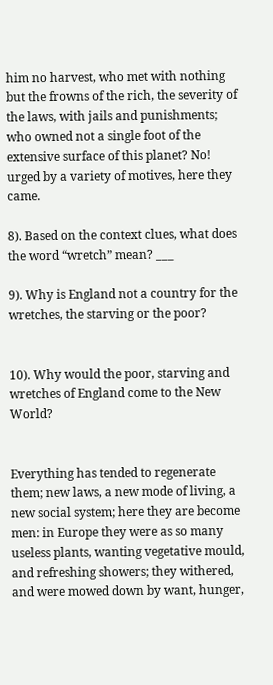him no harvest, who met with nothing but the frowns of the rich, the severity of the laws, with jails and punishments; who owned not a single foot of the extensive surface of this planet? No! urged by a variety of motives, here they came.

8). Based on the context clues, what does the word “wretch” mean? ___

9). Why is England not a country for the wretches, the starving or the poor?


10). Why would the poor, starving and wretches of England come to the New World?


Everything has tended to regenerate them; new laws, a new mode of living, a new social system; here they are become men: in Europe they were as so many useless plants, wanting vegetative mould, and refreshing showers; they withered, and were mowed down by want, hunger,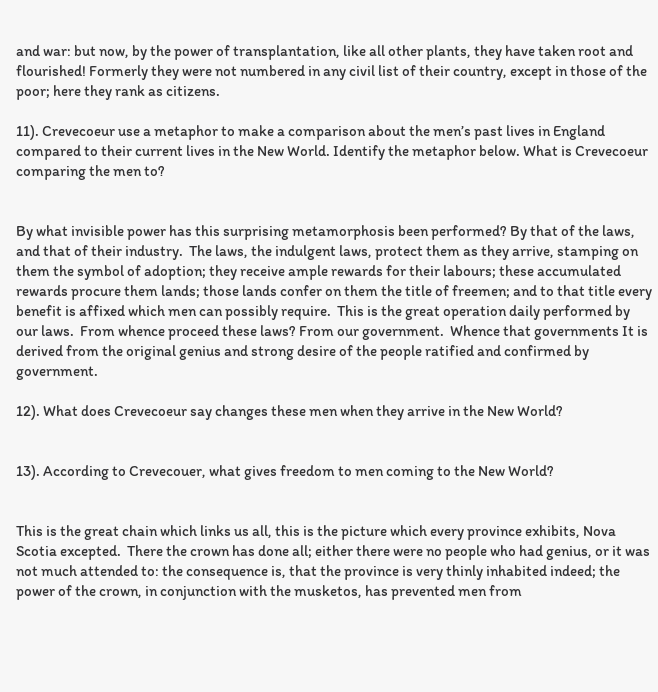and war: but now, by the power of transplantation, like all other plants, they have taken root and flourished! Formerly they were not numbered in any civil list of their country, except in those of the poor; here they rank as citizens.

11). Crevecoeur use a metaphor to make a comparison about the men’s past lives in England compared to their current lives in the New World. Identify the metaphor below. What is Crevecoeur comparing the men to?


By what invisible power has this surprising metamorphosis been performed? By that of the laws, and that of their industry.  The laws, the indulgent laws, protect them as they arrive, stamping on them the symbol of adoption; they receive ample rewards for their labours; these accumulated rewards procure them lands; those lands confer on them the title of freemen; and to that title every benefit is affixed which men can possibly require.  This is the great operation daily performed by our laws.  From whence proceed these laws? From our government.  Whence that governments It is derived from the original genius and strong desire of the people ratified and confirmed by government.

12). What does Crevecoeur say changes these men when they arrive in the New World?


13). According to Crevecouer, what gives freedom to men coming to the New World?


This is the great chain which links us all, this is the picture which every province exhibits, Nova Scotia excepted.  There the crown has done all; either there were no people who had genius, or it was not much attended to: the consequence is, that the province is very thinly inhabited indeed; the power of the crown, in conjunction with the musketos, has prevented men from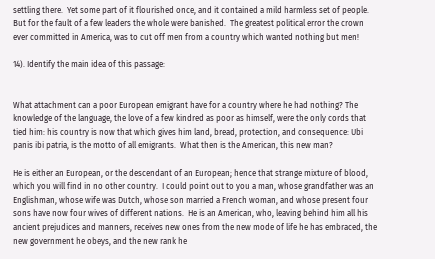settling there.  Yet some part of it flourished once, and it contained a mild harmless set of people.  But for the fault of a few leaders the whole were banished.  The greatest political error the crown ever committed in America, was to cut off men from a country which wanted nothing but men!

14). Identify the main idea of this passage:


What attachment can a poor European emigrant have for a country where he had nothing? The knowledge of the language, the love of a few kindred as poor as himself, were the only cords that tied him: his country is now that which gives him land, bread, protection, and consequence: Ubi panis ibi patria, is the motto of all emigrants.  What then is the American, this new man?

He is either an European, or the descendant of an European; hence that strange mixture of blood, which you will find in no other country.  I could point out to you a man, whose grandfather was an Englishman, whose wife was Dutch, whose son married a French woman, and whose present four sons have now four wives of different nations.  He is an American, who, leaving behind him all his ancient prejudices and manners, receives new ones from the new mode of life he has embraced, the new government he obeys, and the new rank he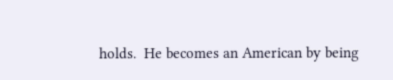holds.  He becomes an American by being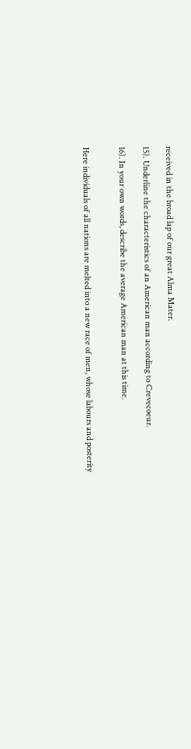received in the broad lap of our great Alma Mater.

15). Underline the characteristics of an American man according to Crevecoeur.

16). In your own words, describe the average American man at this time.


Here individuals of all nations are melted into a new race of men, whose labours and posterity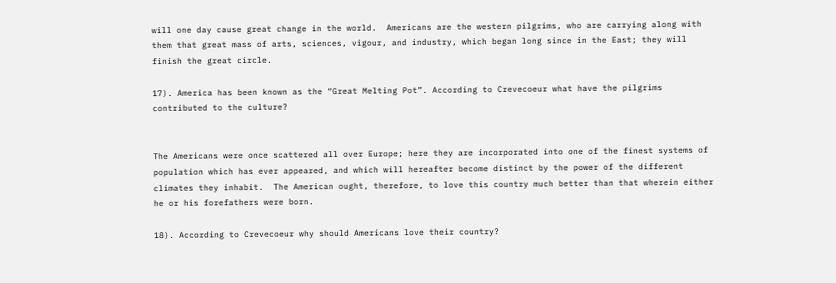will one day cause great change in the world.  Americans are the western pilgrims, who are carrying along with them that great mass of arts, sciences, vigour, and industry, which began long since in the East; they will finish the great circle.

17). America has been known as the “Great Melting Pot”. According to Crevecoeur what have the pilgrims contributed to the culture?


The Americans were once scattered all over Europe; here they are incorporated into one of the finest systems of population which has ever appeared, and which will hereafter become distinct by the power of the different climates they inhabit.  The American ought, therefore, to love this country much better than that wherein either he or his forefathers were born.

18). According to Crevecoeur why should Americans love their country?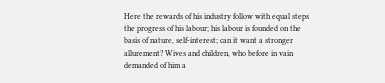Here the rewards of his industry follow with equal steps the progress of his labour; his labour is founded on the basis of nature, self-interest; can it want a stronger allurement? Wives and children, who before in vain demanded of him a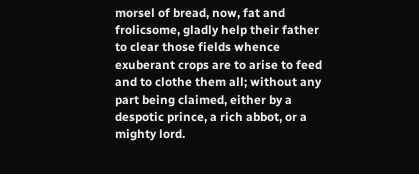morsel of bread, now, fat and frolicsome, gladly help their father to clear those fields whence exuberant crops are to arise to feed and to clothe them all; without any part being claimed, either by a despotic prince, a rich abbot, or a mighty lord.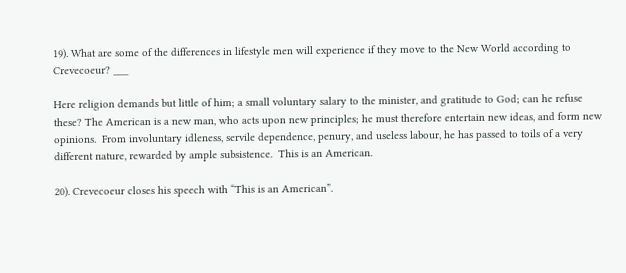19). What are some of the differences in lifestyle men will experience if they move to the New World according to Crevecoeur? ___

Here religion demands but little of him; a small voluntary salary to the minister, and gratitude to God; can he refuse these? The American is a new man, who acts upon new principles; he must therefore entertain new ideas, and form new opinions.  From involuntary idleness, servile dependence, penury, and useless labour, he has passed to toils of a very different nature, rewarded by ample subsistence.  This is an American.

20). Crevecoeur closes his speech with “This is an American”.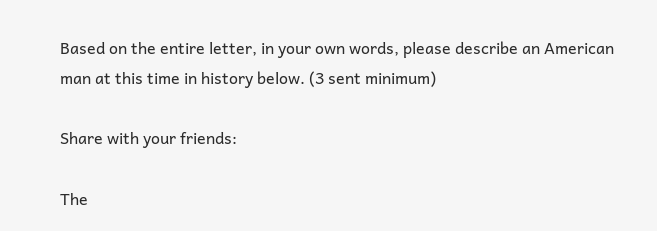Based on the entire letter, in your own words, please describe an American man at this time in history below. (3 sent minimum)

Share with your friends:

The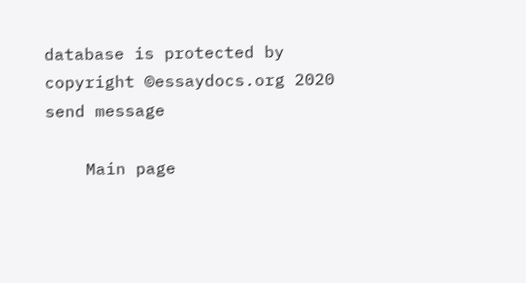database is protected by copyright ©essaydocs.org 2020
send message

    Main page